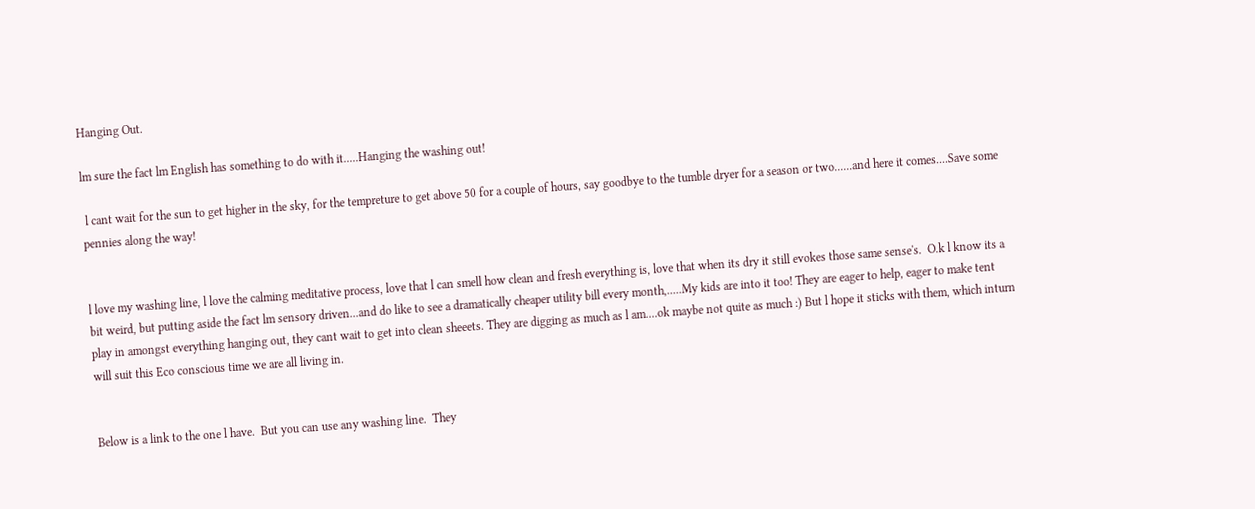Hanging Out.

lm sure the fact lm English has something to do with it.....Hanging the washing out!

 l cant wait for the sun to get higher in the sky, for the tempreture to get above 50 for a couple of hours, say goodbye to the tumble dryer for a season or two......and here it comes....Save some pennies along the way!


l love my washing line, l love the calming meditative process, love that l can smell how clean and fresh everything is, love that when its dry it still evokes those same sense's.  O.k l know its a bit weird, but putting aside the fact lm sensory driven...and do like to see a dramatically cheaper utility bill every month,.....My kids are into it too! They are eager to help, eager to make tent play in amongst everything hanging out, they cant wait to get into clean sheeets. They are digging as much as l am....ok maybe not quite as much :) But l hope it sticks with them, which inturn will suit this Eco conscious time we are all living in.


Below is a link to the one l have.  But you can use any washing line.  They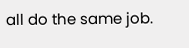all do the same job.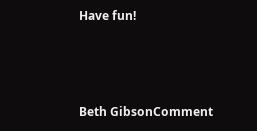Have fun!



Beth GibsonComment